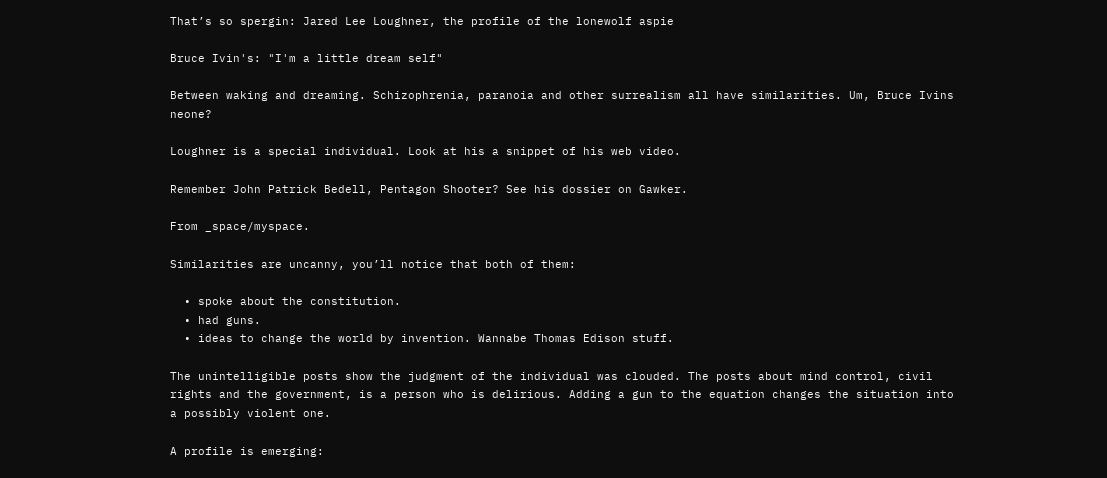That’s so spergin: Jared Lee Loughner, the profile of the lonewolf aspie

Bruce Ivin's: "I'm a little dream self"

Between waking and dreaming. Schizophrenia, paranoia and other surrealism all have similarities. Um, Bruce Ivins neone?

Loughner is a special individual. Look at his a snippet of his web video.

Remember John Patrick Bedell, Pentagon Shooter? See his dossier on Gawker.

From _space/myspace.

Similarities are uncanny, you’ll notice that both of them:

  • spoke about the constitution.
  • had guns.
  • ideas to change the world by invention. Wannabe Thomas Edison stuff.

The unintelligible posts show the judgment of the individual was clouded. The posts about mind control, civil rights and the government, is a person who is delirious. Adding a gun to the equation changes the situation into a possibly violent one.

A profile is emerging: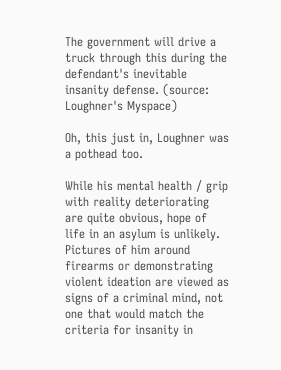The government will drive a truck through this during the defendant's inevitable insanity defense. (source: Loughner's Myspace)

Oh, this just in, Loughner was a pothead too.

While his mental health / grip with reality deteriorating are quite obvious, hope of life in an asylum is unlikely. Pictures of him around firearms or demonstrating violent ideation are viewed as signs of a criminal mind, not one that would match the criteria for insanity in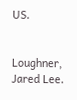US.


Loughner, Jared Lee.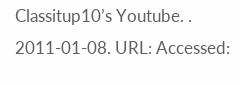Classitup10’s Youtube. . 2011-01-08. URL: Accessed: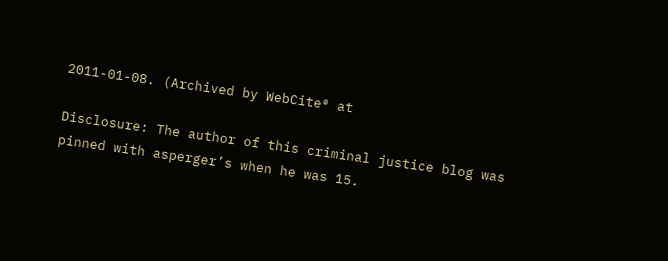2011-01-08. (Archived by WebCite® at

Disclosure: The author of this criminal justice blog was pinned with asperger’s when he was 15.